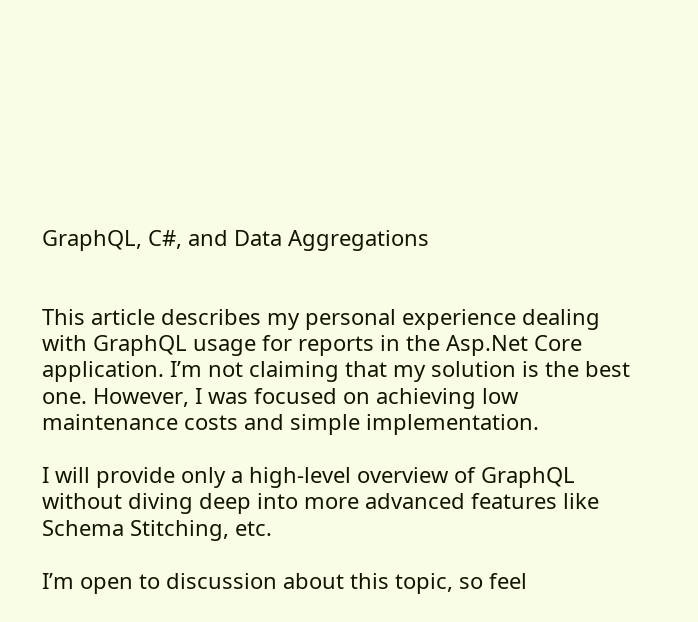GraphQL, C#, and Data Aggregations


This article describes my personal experience dealing with GraphQL usage for reports in the Asp.Net Core application. I’m not claiming that my solution is the best one. However, I was focused on achieving low maintenance costs and simple implementation.

I will provide only a high-level overview of GraphQL without diving deep into more advanced features like Schema Stitching, etc.

I’m open to discussion about this topic, so feel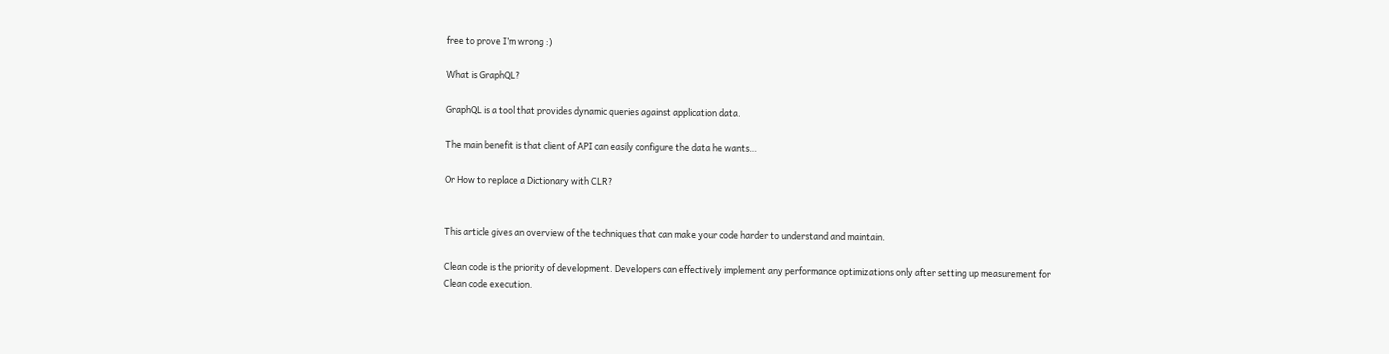free to prove I’m wrong :)

What is GraphQL?

GraphQL is a tool that provides dynamic queries against application data.

The main benefit is that client of API can easily configure the data he wants…

Or How to replace a Dictionary with CLR?


This article gives an overview of the techniques that can make your code harder to understand and maintain.

Clean code is the priority of development. Developers can effectively implement any performance optimizations only after setting up measurement for Clean code execution.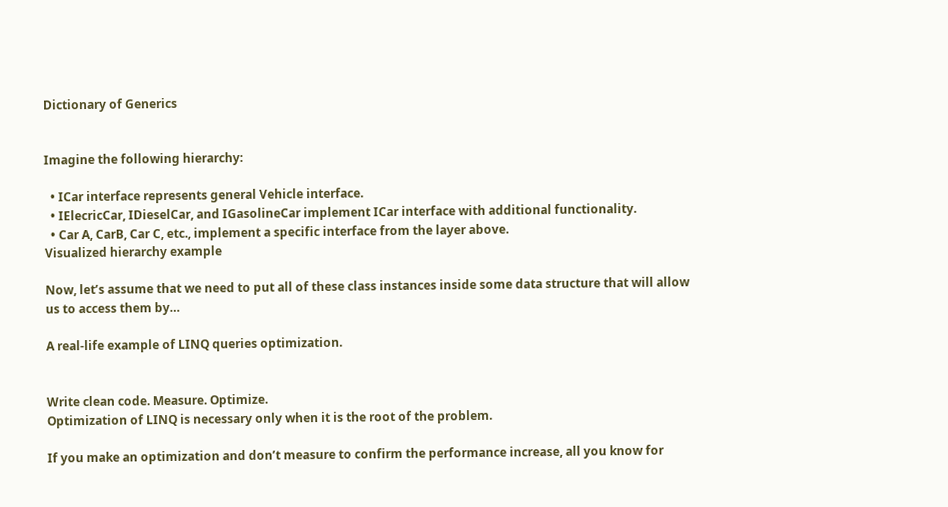Dictionary of Generics


Imagine the following hierarchy:

  • ICar interface represents general Vehicle interface.
  • IElecricCar, IDieselCar, and IGasolineCar implement ICar interface with additional functionality.
  • Car A, CarB, Car C, etc., implement a specific interface from the layer above.
Visualized hierarchy example

Now, let’s assume that we need to put all of these class instances inside some data structure that will allow us to access them by…

A real-life example of LINQ queries optimization.


Write clean code. Measure. Optimize.
Optimization of LINQ is necessary only when it is the root of the problem.

If you make an optimization and don’t measure to confirm the performance increase, all you know for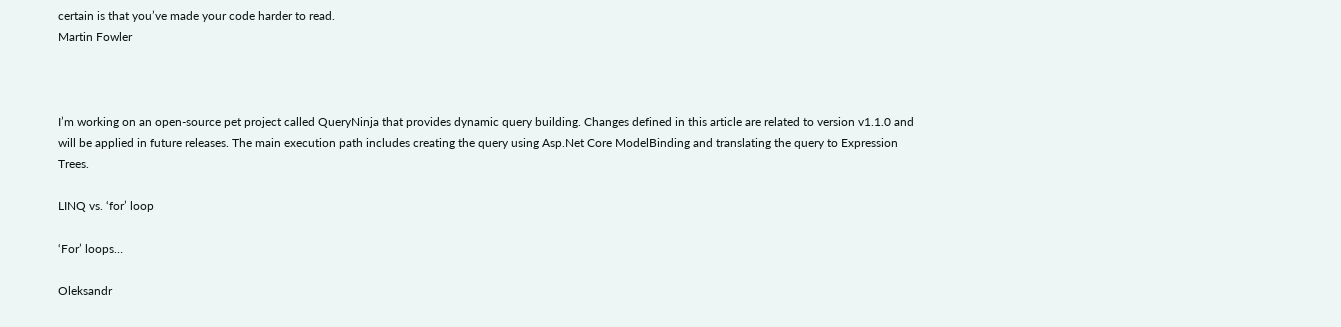certain is that you’ve made your code harder to read.
Martin Fowler



I’m working on an open-source pet project called QueryNinja that provides dynamic query building. Changes defined in this article are related to version v1.1.0 and will be applied in future releases. The main execution path includes creating the query using Asp.Net Core ModelBinding and translating the query to Expression Trees.

LINQ vs. ‘for’ loop

‘For’ loops…

Oleksandr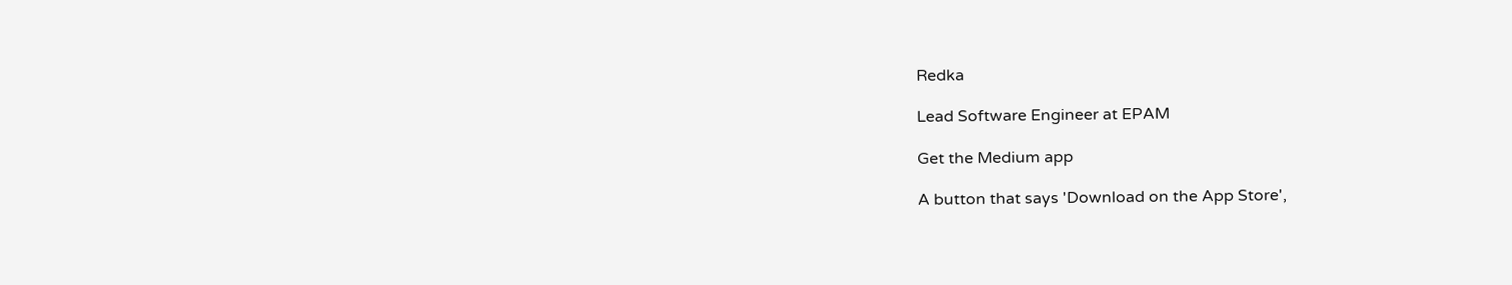Redka

Lead Software Engineer at EPAM

Get the Medium app

A button that says 'Download on the App Store',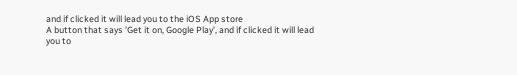and if clicked it will lead you to the iOS App store
A button that says 'Get it on, Google Play', and if clicked it will lead you to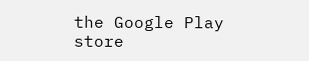the Google Play store